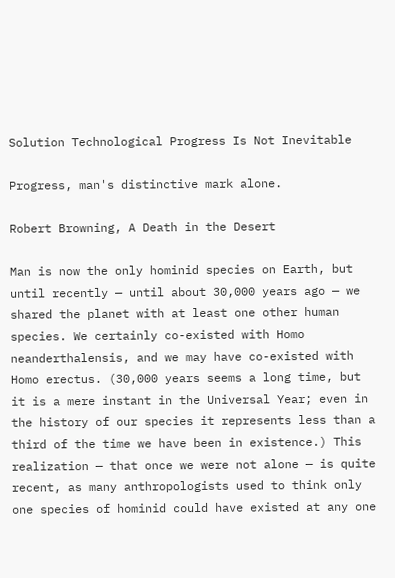Solution Technological Progress Is Not Inevitable

Progress, man's distinctive mark alone.

Robert Browning, A Death in the Desert

Man is now the only hominid species on Earth, but until recently — until about 30,000 years ago — we shared the planet with at least one other human species. We certainly co-existed with Homo neanderthalensis, and we may have co-existed with Homo erectus. (30,000 years seems a long time, but it is a mere instant in the Universal Year; even in the history of our species it represents less than a third of the time we have been in existence.) This realization — that once we were not alone — is quite recent, as many anthropologists used to think only one species of hominid could have existed at any one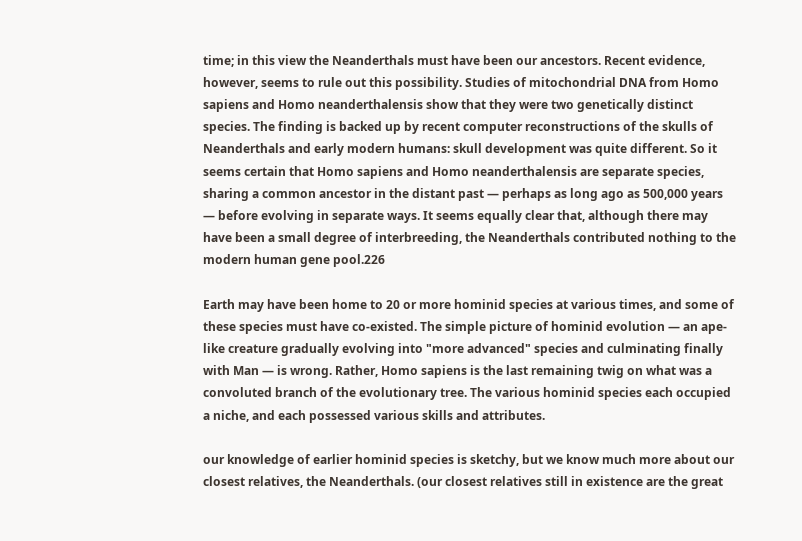time; in this view the Neanderthals must have been our ancestors. Recent evidence, however, seems to rule out this possibility. Studies of mitochondrial DNA from Homo sapiens and Homo neanderthalensis show that they were two genetically distinct species. The finding is backed up by recent computer reconstructions of the skulls of Neanderthals and early modern humans: skull development was quite different. So it seems certain that Homo sapiens and Homo neanderthalensis are separate species, sharing a common ancestor in the distant past — perhaps as long ago as 500,000 years — before evolving in separate ways. It seems equally clear that, although there may have been a small degree of interbreeding, the Neanderthals contributed nothing to the modern human gene pool.226

Earth may have been home to 20 or more hominid species at various times, and some of these species must have co-existed. The simple picture of hominid evolution — an ape-like creature gradually evolving into "more advanced" species and culminating finally with Man — is wrong. Rather, Homo sapiens is the last remaining twig on what was a convoluted branch of the evolutionary tree. The various hominid species each occupied a niche, and each possessed various skills and attributes.

our knowledge of earlier hominid species is sketchy, but we know much more about our closest relatives, the Neanderthals. (our closest relatives still in existence are the great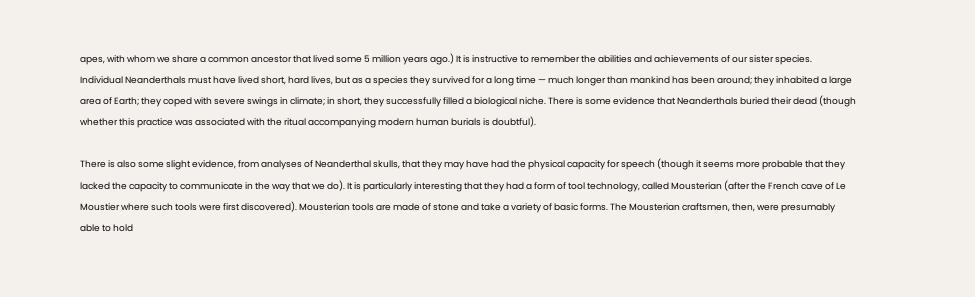apes, with whom we share a common ancestor that lived some 5 million years ago.) It is instructive to remember the abilities and achievements of our sister species. Individual Neanderthals must have lived short, hard lives, but as a species they survived for a long time — much longer than mankind has been around; they inhabited a large area of Earth; they coped with severe swings in climate; in short, they successfully filled a biological niche. There is some evidence that Neanderthals buried their dead (though whether this practice was associated with the ritual accompanying modern human burials is doubtful).

There is also some slight evidence, from analyses of Neanderthal skulls, that they may have had the physical capacity for speech (though it seems more probable that they lacked the capacity to communicate in the way that we do). It is particularly interesting that they had a form of tool technology, called Mousterian (after the French cave of Le Moustier where such tools were first discovered). Mousterian tools are made of stone and take a variety of basic forms. The Mousterian craftsmen, then, were presumably able to hold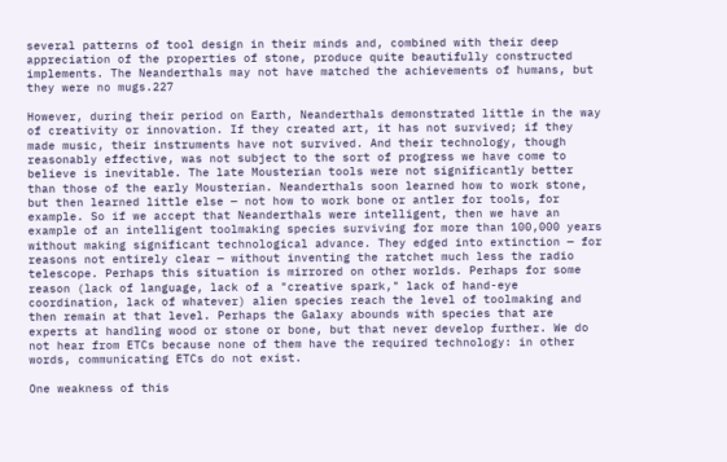several patterns of tool design in their minds and, combined with their deep appreciation of the properties of stone, produce quite beautifully constructed implements. The Neanderthals may not have matched the achievements of humans, but they were no mugs.227

However, during their period on Earth, Neanderthals demonstrated little in the way of creativity or innovation. If they created art, it has not survived; if they made music, their instruments have not survived. And their technology, though reasonably effective, was not subject to the sort of progress we have come to believe is inevitable. The late Mousterian tools were not significantly better than those of the early Mousterian. Neanderthals soon learned how to work stone, but then learned little else — not how to work bone or antler for tools, for example. So if we accept that Neanderthals were intelligent, then we have an example of an intelligent toolmaking species surviving for more than 100,000 years without making significant technological advance. They edged into extinction — for reasons not entirely clear — without inventing the ratchet much less the radio telescope. Perhaps this situation is mirrored on other worlds. Perhaps for some reason (lack of language, lack of a "creative spark," lack of hand-eye coordination, lack of whatever) alien species reach the level of toolmaking and then remain at that level. Perhaps the Galaxy abounds with species that are experts at handling wood or stone or bone, but that never develop further. We do not hear from ETCs because none of them have the required technology: in other words, communicating ETCs do not exist.

One weakness of this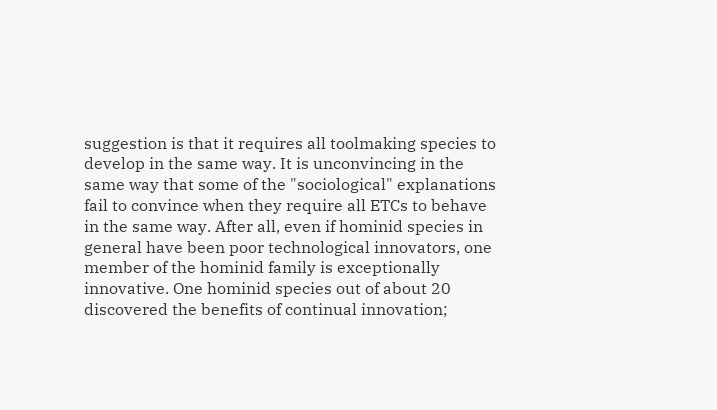suggestion is that it requires all toolmaking species to develop in the same way. It is unconvincing in the same way that some of the "sociological" explanations fail to convince when they require all ETCs to behave in the same way. After all, even if hominid species in general have been poor technological innovators, one member of the hominid family is exceptionally innovative. One hominid species out of about 20 discovered the benefits of continual innovation;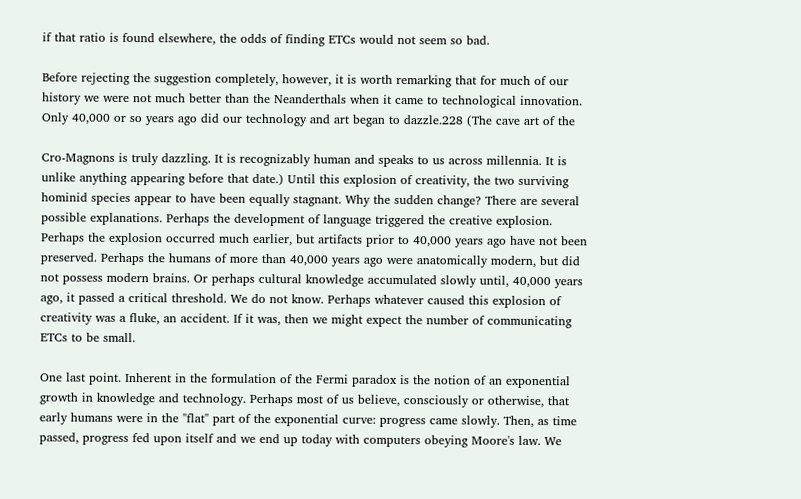if that ratio is found elsewhere, the odds of finding ETCs would not seem so bad.

Before rejecting the suggestion completely, however, it is worth remarking that for much of our history we were not much better than the Neanderthals when it came to technological innovation. Only 40,000 or so years ago did our technology and art began to dazzle.228 (The cave art of the

Cro-Magnons is truly dazzling. It is recognizably human and speaks to us across millennia. It is unlike anything appearing before that date.) Until this explosion of creativity, the two surviving hominid species appear to have been equally stagnant. Why the sudden change? There are several possible explanations. Perhaps the development of language triggered the creative explosion. Perhaps the explosion occurred much earlier, but artifacts prior to 40,000 years ago have not been preserved. Perhaps the humans of more than 40,000 years ago were anatomically modern, but did not possess modern brains. Or perhaps cultural knowledge accumulated slowly until, 40,000 years ago, it passed a critical threshold. We do not know. Perhaps whatever caused this explosion of creativity was a fluke, an accident. If it was, then we might expect the number of communicating ETCs to be small.

One last point. Inherent in the formulation of the Fermi paradox is the notion of an exponential growth in knowledge and technology. Perhaps most of us believe, consciously or otherwise, that early humans were in the "flat" part of the exponential curve: progress came slowly. Then, as time passed, progress fed upon itself and we end up today with computers obeying Moore's law. We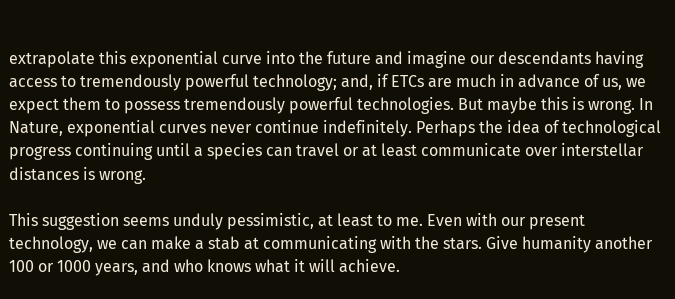extrapolate this exponential curve into the future and imagine our descendants having access to tremendously powerful technology; and, if ETCs are much in advance of us, we expect them to possess tremendously powerful technologies. But maybe this is wrong. In Nature, exponential curves never continue indefinitely. Perhaps the idea of technological progress continuing until a species can travel or at least communicate over interstellar distances is wrong.

This suggestion seems unduly pessimistic, at least to me. Even with our present technology, we can make a stab at communicating with the stars. Give humanity another 100 or 1000 years, and who knows what it will achieve.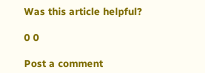Was this article helpful?

0 0

Post a comment